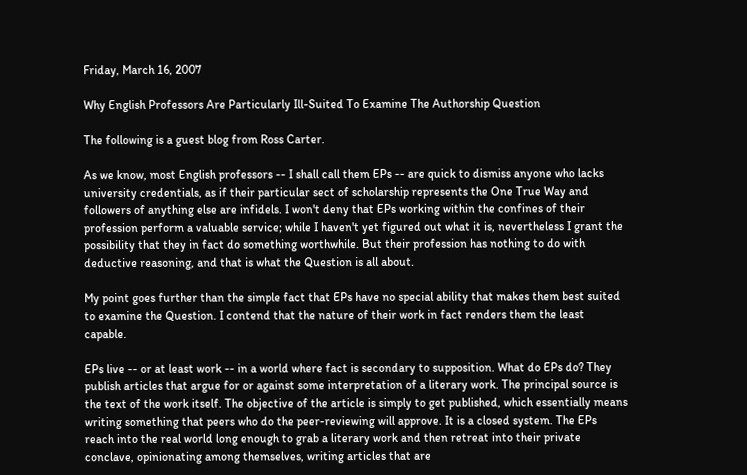Friday, March 16, 2007

Why English Professors Are Particularly Ill-Suited To Examine The Authorship Question

The following is a guest blog from Ross Carter.

As we know, most English professors -- I shall call them EPs -- are quick to dismiss anyone who lacks university credentials, as if their particular sect of scholarship represents the One True Way and followers of anything else are infidels. I won't deny that EPs working within the confines of their profession perform a valuable service; while I haven't yet figured out what it is, nevertheless I grant the possibility that they in fact do something worthwhile. But their profession has nothing to do with deductive reasoning, and that is what the Question is all about.

My point goes further than the simple fact that EPs have no special ability that makes them best suited to examine the Question. I contend that the nature of their work in fact renders them the least capable.

EPs live -- or at least work -- in a world where fact is secondary to supposition. What do EPs do? They publish articles that argue for or against some interpretation of a literary work. The principal source is the text of the work itself. The objective of the article is simply to get published, which essentially means writing something that peers who do the peer-reviewing will approve. It is a closed system. The EPs reach into the real world long enough to grab a literary work and then retreat into their private conclave, opinionating among themselves, writing articles that are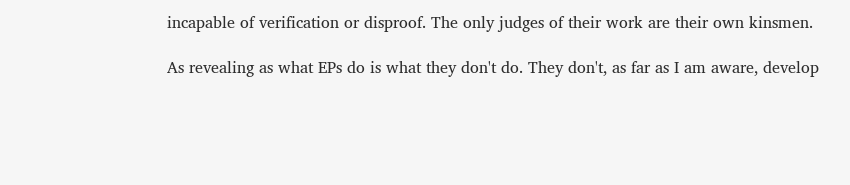incapable of verification or disproof. The only judges of their work are their own kinsmen.

As revealing as what EPs do is what they don't do. They don't, as far as I am aware, develop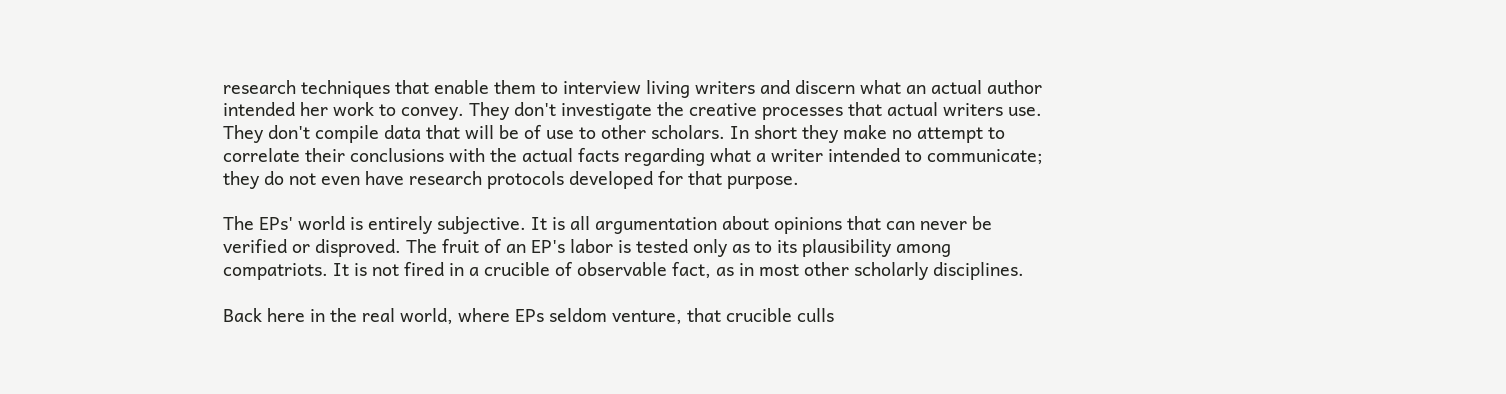research techniques that enable them to interview living writers and discern what an actual author intended her work to convey. They don't investigate the creative processes that actual writers use. They don't compile data that will be of use to other scholars. In short they make no attempt to correlate their conclusions with the actual facts regarding what a writer intended to communicate; they do not even have research protocols developed for that purpose.

The EPs' world is entirely subjective. It is all argumentation about opinions that can never be verified or disproved. The fruit of an EP's labor is tested only as to its plausibility among compatriots. It is not fired in a crucible of observable fact, as in most other scholarly disciplines.

Back here in the real world, where EPs seldom venture, that crucible culls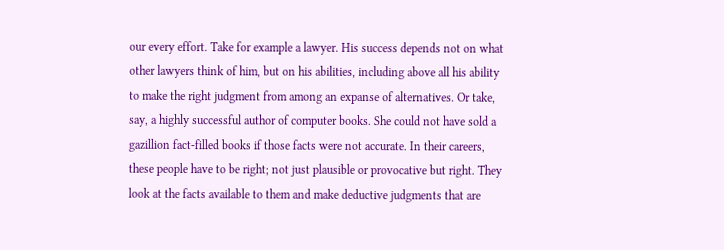our every effort. Take for example a lawyer. His success depends not on what other lawyers think of him, but on his abilities, including above all his ability to make the right judgment from among an expanse of alternatives. Or take, say, a highly successful author of computer books. She could not have sold a gazillion fact-filled books if those facts were not accurate. In their careers, these people have to be right; not just plausible or provocative but right. They look at the facts available to them and make deductive judgments that are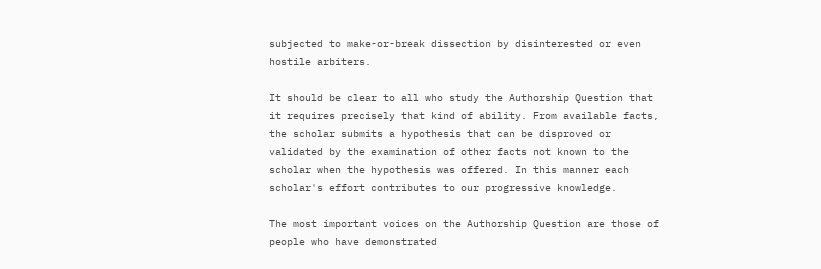subjected to make-or-break dissection by disinterested or even hostile arbiters.

It should be clear to all who study the Authorship Question that it requires precisely that kind of ability. From available facts, the scholar submits a hypothesis that can be disproved or validated by the examination of other facts not known to the scholar when the hypothesis was offered. In this manner each scholar's effort contributes to our progressive knowledge.

The most important voices on the Authorship Question are those of people who have demonstrated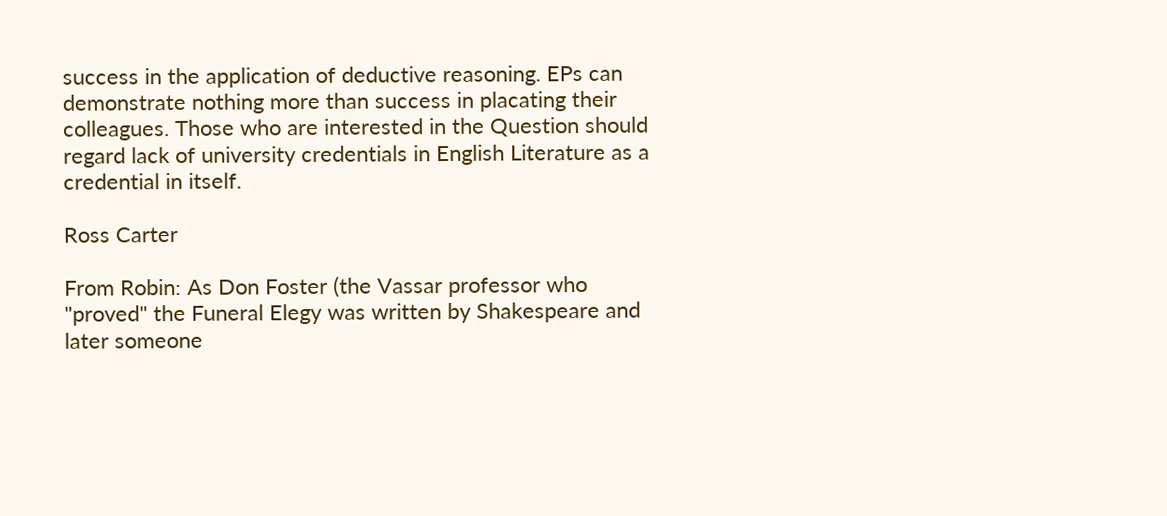success in the application of deductive reasoning. EPs can demonstrate nothing more than success in placating their colleagues. Those who are interested in the Question should regard lack of university credentials in English Literature as a credential in itself.

Ross Carter

From Robin: As Don Foster (the Vassar professor who "proved" the Funeral Elegy was written by Shakespeare and later someone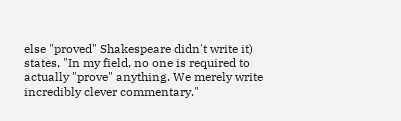else "proved" Shakespeare didn't write it) states, "In my field, no one is required to actually "prove" anything. We merely write incredibly clever commentary."